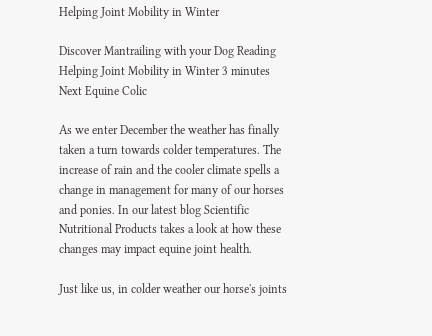Helping Joint Mobility in Winter

Discover Mantrailing with your Dog Reading Helping Joint Mobility in Winter 3 minutes Next Equine Colic

As we enter December the weather has finally taken a turn towards colder temperatures. The increase of rain and the cooler climate spells a change in management for many of our horses and ponies. In our latest blog Scientific Nutritional Products takes a look at how these changes may impact equine joint health.

Just like us, in colder weather our horse's joints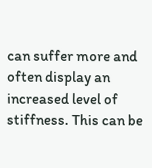can suffer more and often display an increased level of stiffness. This can be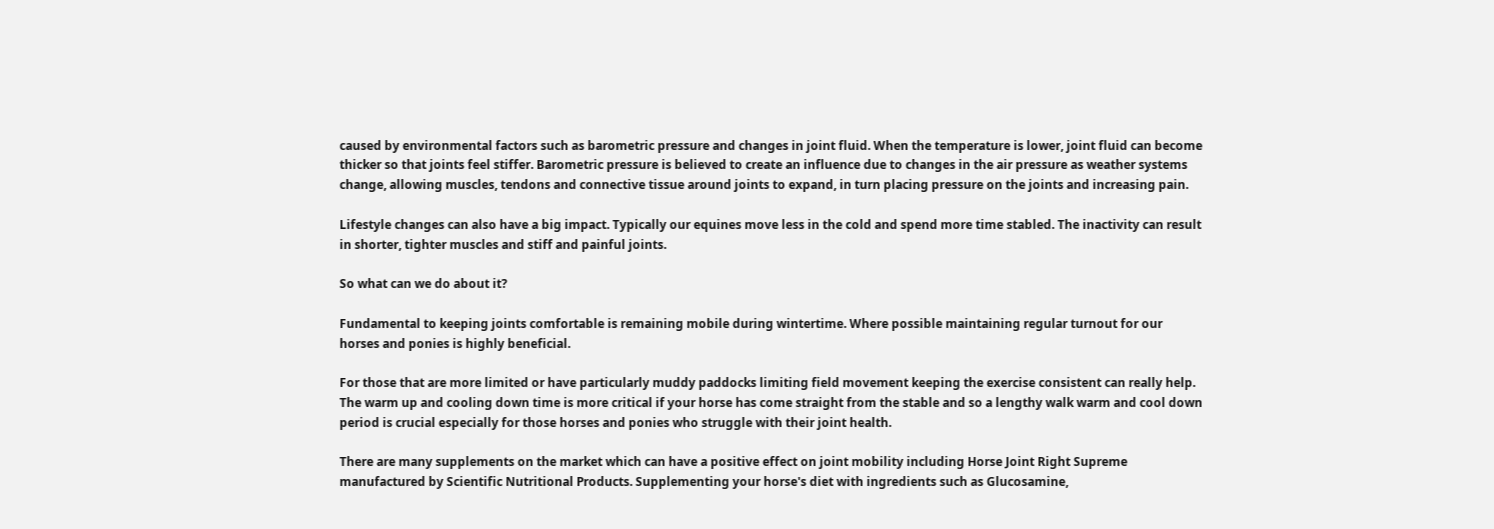caused by environmental factors such as barometric pressure and changes in joint fluid. When the temperature is lower, joint fluid can become thicker so that joints feel stiffer. Barometric pressure is believed to create an influence due to changes in the air pressure as weather systems change, allowing muscles, tendons and connective tissue around joints to expand, in turn placing pressure on the joints and increasing pain.

Lifestyle changes can also have a big impact. Typically our equines move less in the cold and spend more time stabled. The inactivity can result in shorter, tighter muscles and stiff and painful joints.

So what can we do about it?

Fundamental to keeping joints comfortable is remaining mobile during wintertime. Where possible maintaining regular turnout for our horses and ponies is highly beneficial.

For those that are more limited or have particularly muddy paddocks limiting field movement keeping the exercise consistent can really help. The warm up and cooling down time is more critical if your horse has come straight from the stable and so a lengthy walk warm and cool down period is crucial especially for those horses and ponies who struggle with their joint health.

There are many supplements on the market which can have a positive effect on joint mobility including Horse Joint Right Supreme manufactured by Scientific Nutritional Products. Supplementing your horse's diet with ingredients such as Glucosamine,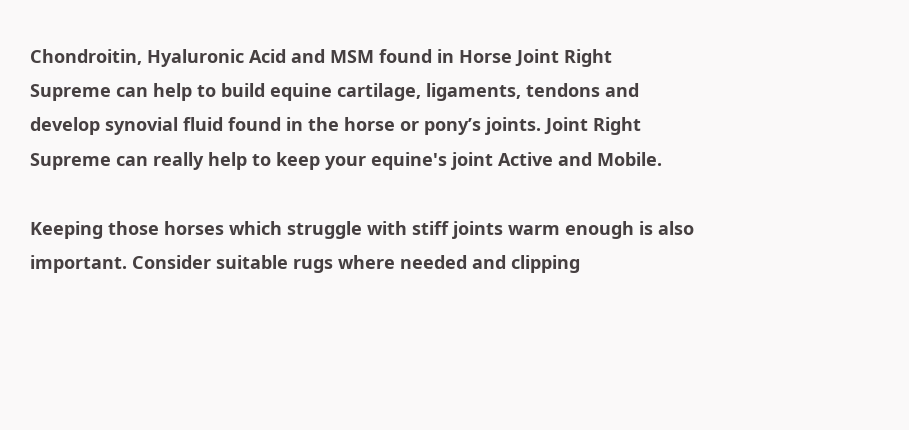Chondroitin, Hyaluronic Acid and MSM found in Horse Joint Right Supreme can help to build equine cartilage, ligaments, tendons and develop synovial fluid found in the horse or pony’s joints. Joint Right Supreme can really help to keep your equine's joint Active and Mobile.

Keeping those horses which struggle with stiff joints warm enough is also important. Consider suitable rugs where needed and clipping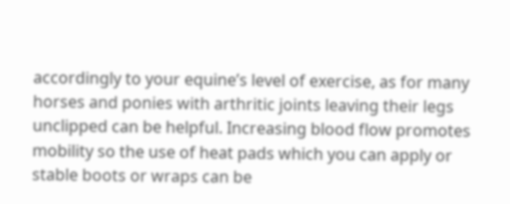accordingly to your equine’s level of exercise, as for many horses and ponies with arthritic joints leaving their legs unclipped can be helpful. Increasing blood flow promotes mobility so the use of heat pads which you can apply or stable boots or wraps can be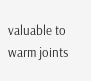valuable to warm joints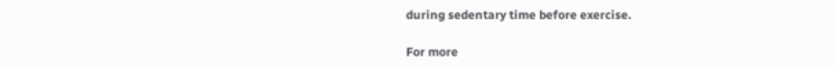during sedentary time before exercise.

For more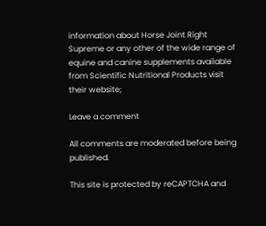information about Horse Joint Right Supreme or any other of the wide range of equine and canine supplements available from Scientific Nutritional Products visit their website;

Leave a comment

All comments are moderated before being published.

This site is protected by reCAPTCHA and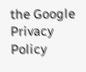the Google Privacy Policy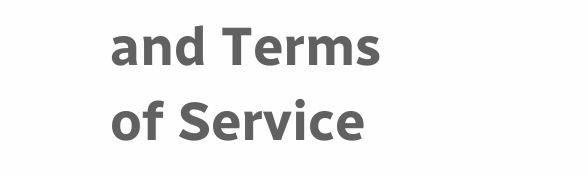and Terms of Service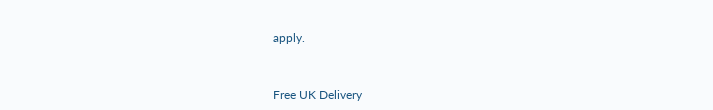apply.


Free UK Delivery